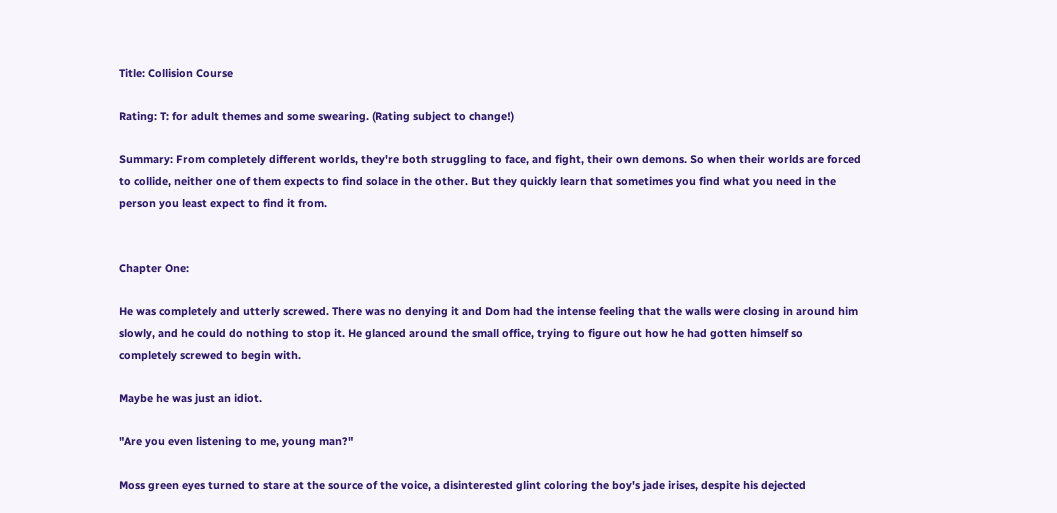Title: Collision Course

Rating: T: for adult themes and some swearing. (Rating subject to change!)

Summary: From completely different worlds, they're both struggling to face, and fight, their own demons. So when their worlds are forced to collide, neither one of them expects to find solace in the other. But they quickly learn that sometimes you find what you need in the person you least expect to find it from.


Chapter One:

He was completely and utterly screwed. There was no denying it and Dom had the intense feeling that the walls were closing in around him slowly, and he could do nothing to stop it. He glanced around the small office, trying to figure out how he had gotten himself so completely screwed to begin with.

Maybe he was just an idiot.

"Are you even listening to me, young man?"

Moss green eyes turned to stare at the source of the voice, a disinterested glint coloring the boy's jade irises, despite his dejected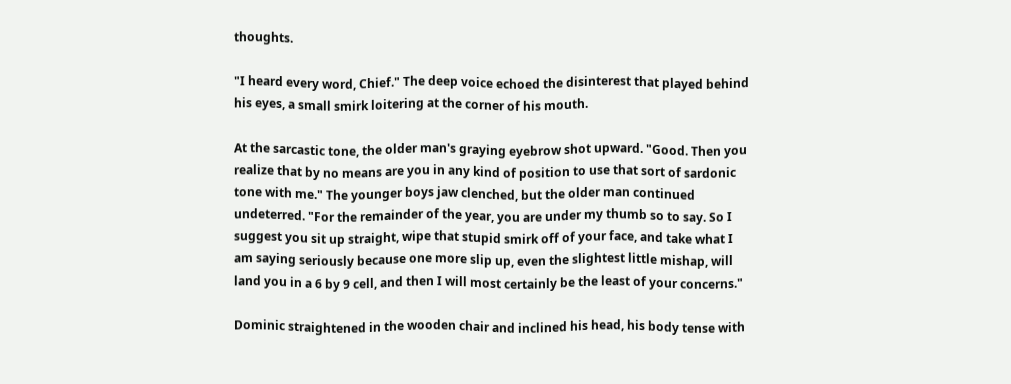thoughts.

"I heard every word, Chief." The deep voice echoed the disinterest that played behind his eyes, a small smirk loitering at the corner of his mouth.

At the sarcastic tone, the older man's graying eyebrow shot upward. "Good. Then you realize that by no means are you in any kind of position to use that sort of sardonic tone with me." The younger boys jaw clenched, but the older man continued undeterred. "For the remainder of the year, you are under my thumb so to say. So I suggest you sit up straight, wipe that stupid smirk off of your face, and take what I am saying seriously because one more slip up, even the slightest little mishap, will land you in a 6 by 9 cell, and then I will most certainly be the least of your concerns."

Dominic straightened in the wooden chair and inclined his head, his body tense with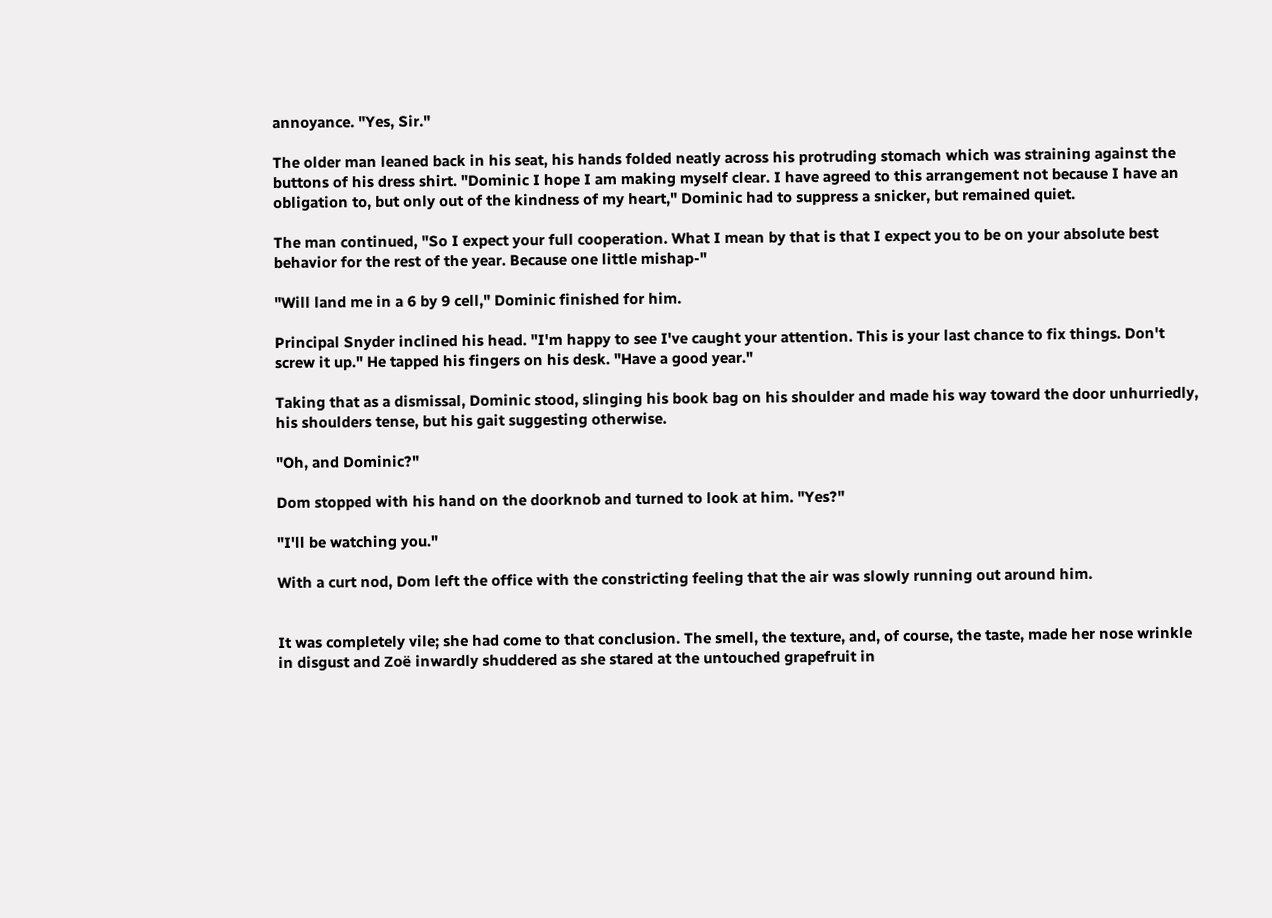annoyance. "Yes, Sir."

The older man leaned back in his seat, his hands folded neatly across his protruding stomach which was straining against the buttons of his dress shirt. "Dominic I hope I am making myself clear. I have agreed to this arrangement not because I have an obligation to, but only out of the kindness of my heart," Dominic had to suppress a snicker, but remained quiet.

The man continued, "So I expect your full cooperation. What I mean by that is that I expect you to be on your absolute best behavior for the rest of the year. Because one little mishap-"

"Will land me in a 6 by 9 cell," Dominic finished for him.

Principal Snyder inclined his head. "I'm happy to see I've caught your attention. This is your last chance to fix things. Don't screw it up." He tapped his fingers on his desk. "Have a good year."

Taking that as a dismissal, Dominic stood, slinging his book bag on his shoulder and made his way toward the door unhurriedly, his shoulders tense, but his gait suggesting otherwise.

"Oh, and Dominic?"

Dom stopped with his hand on the doorknob and turned to look at him. "Yes?"

"I'll be watching you."

With a curt nod, Dom left the office with the constricting feeling that the air was slowly running out around him.


It was completely vile; she had come to that conclusion. The smell, the texture, and, of course, the taste, made her nose wrinkle in disgust and Zoë inwardly shuddered as she stared at the untouched grapefruit in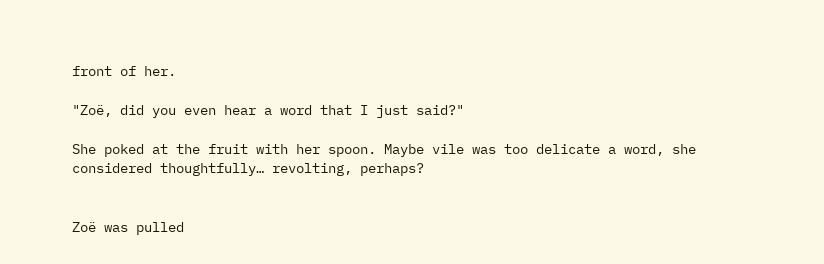front of her.

"Zoë, did you even hear a word that I just said?"

She poked at the fruit with her spoon. Maybe vile was too delicate a word, she considered thoughtfully… revolting, perhaps?


Zoë was pulled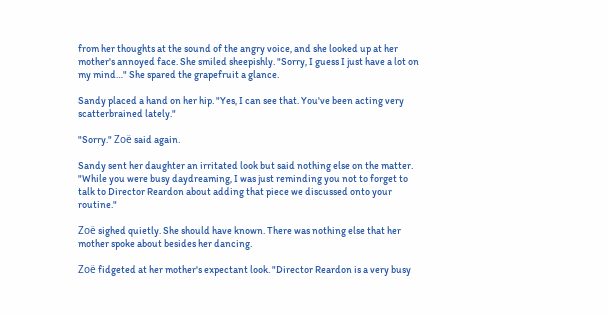from her thoughts at the sound of the angry voice, and she looked up at her mother's annoyed face. She smiled sheepishly. "Sorry, I guess I just have a lot on my mind…" She spared the grapefruit a glance.

Sandy placed a hand on her hip. "Yes, I can see that. You've been acting very scatterbrained lately."

"Sorry." Zoë said again.

Sandy sent her daughter an irritated look but said nothing else on the matter. "While you were busy daydreaming, I was just reminding you not to forget to talk to Director Reardon about adding that piece we discussed onto your routine."

Zoë sighed quietly. She should have known. There was nothing else that her mother spoke about besides her dancing.

Zoë fidgeted at her mother's expectant look. "Director Reardon is a very busy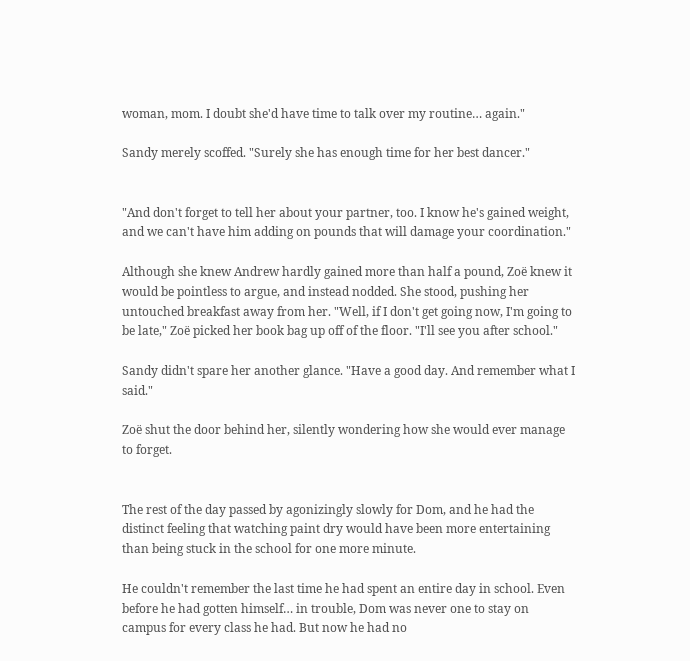woman, mom. I doubt she'd have time to talk over my routine… again."

Sandy merely scoffed. "Surely she has enough time for her best dancer."


"And don't forget to tell her about your partner, too. I know he's gained weight, and we can't have him adding on pounds that will damage your coordination."

Although she knew Andrew hardly gained more than half a pound, Zoë knew it would be pointless to argue, and instead nodded. She stood, pushing her untouched breakfast away from her. "Well, if I don't get going now, I'm going to be late," Zoë picked her book bag up off of the floor. "I'll see you after school."

Sandy didn't spare her another glance. "Have a good day. And remember what I said."

Zoë shut the door behind her, silently wondering how she would ever manage to forget.


The rest of the day passed by agonizingly slowly for Dom, and he had the distinct feeling that watching paint dry would have been more entertaining than being stuck in the school for one more minute.

He couldn't remember the last time he had spent an entire day in school. Even before he had gotten himself… in trouble, Dom was never one to stay on campus for every class he had. But now he had no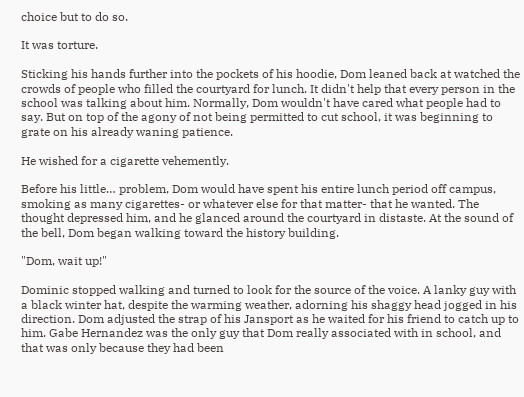choice but to do so.

It was torture.

Sticking his hands further into the pockets of his hoodie, Dom leaned back at watched the crowds of people who filled the courtyard for lunch. It didn't help that every person in the school was talking about him. Normally, Dom wouldn't have cared what people had to say. But on top of the agony of not being permitted to cut school, it was beginning to grate on his already waning patience.

He wished for a cigarette vehemently.

Before his little… problem, Dom would have spent his entire lunch period off campus, smoking as many cigarettes- or whatever else for that matter- that he wanted. The thought depressed him, and he glanced around the courtyard in distaste. At the sound of the bell, Dom began walking toward the history building.

"Dom, wait up!"

Dominic stopped walking and turned to look for the source of the voice. A lanky guy with a black winter hat, despite the warming weather, adorning his shaggy head jogged in his direction. Dom adjusted the strap of his Jansport as he waited for his friend to catch up to him. Gabe Hernandez was the only guy that Dom really associated with in school, and that was only because they had been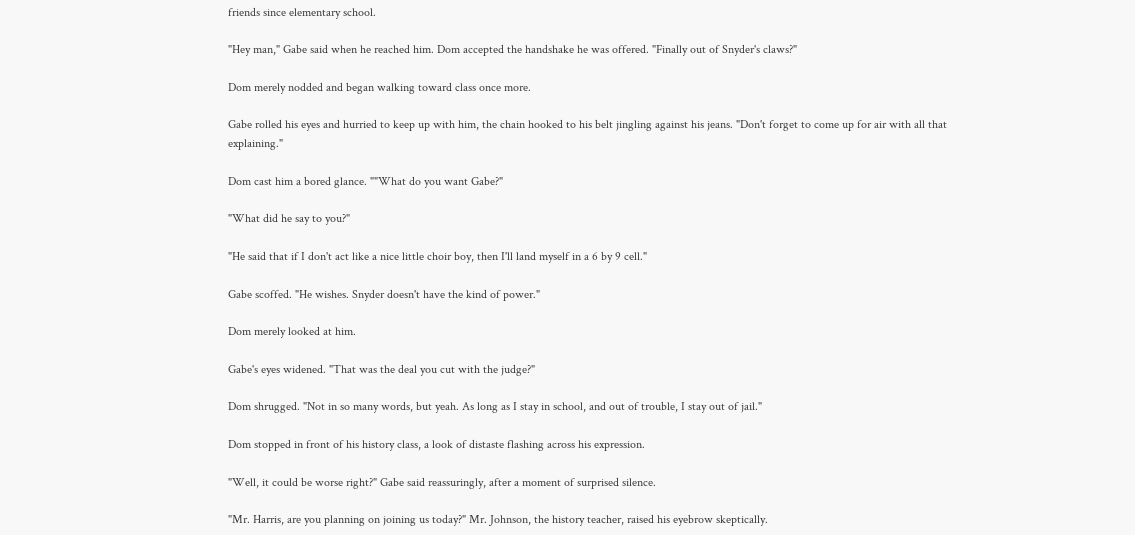friends since elementary school.

"Hey man," Gabe said when he reached him. Dom accepted the handshake he was offered. "Finally out of Snyder's claws?"

Dom merely nodded and began walking toward class once more.

Gabe rolled his eyes and hurried to keep up with him, the chain hooked to his belt jingling against his jeans. "Don't forget to come up for air with all that explaining."

Dom cast him a bored glance. ""What do you want Gabe?"

"What did he say to you?"

"He said that if I don't act like a nice little choir boy, then I'll land myself in a 6 by 9 cell."

Gabe scoffed. "He wishes. Snyder doesn't have the kind of power."

Dom merely looked at him.

Gabe's eyes widened. "That was the deal you cut with the judge?"

Dom shrugged. "Not in so many words, but yeah. As long as I stay in school, and out of trouble, I stay out of jail."

Dom stopped in front of his history class, a look of distaste flashing across his expression.

"Well, it could be worse right?" Gabe said reassuringly, after a moment of surprised silence.

"Mr. Harris, are you planning on joining us today?" Mr. Johnson, the history teacher, raised his eyebrow skeptically.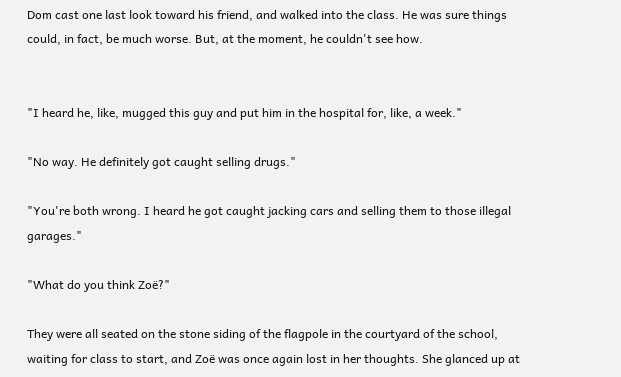Dom cast one last look toward his friend, and walked into the class. He was sure things could, in fact, be much worse. But, at the moment, he couldn't see how.


"I heard he, like, mugged this guy and put him in the hospital for, like, a week."

"No way. He definitely got caught selling drugs."

"You're both wrong. I heard he got caught jacking cars and selling them to those illegal garages."

"What do you think Zoë?"

They were all seated on the stone siding of the flagpole in the courtyard of the school, waiting for class to start, and Zoë was once again lost in her thoughts. She glanced up at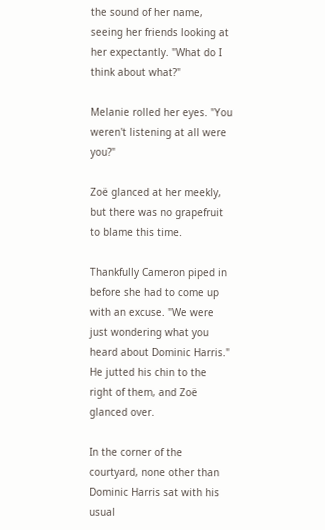the sound of her name, seeing her friends looking at her expectantly. "What do I think about what?"

Melanie rolled her eyes. "You weren't listening at all were you?"

Zoë glanced at her meekly, but there was no grapefruit to blame this time.

Thankfully Cameron piped in before she had to come up with an excuse. "We were just wondering what you heard about Dominic Harris." He jutted his chin to the right of them, and Zoë glanced over.

In the corner of the courtyard, none other than Dominic Harris sat with his usual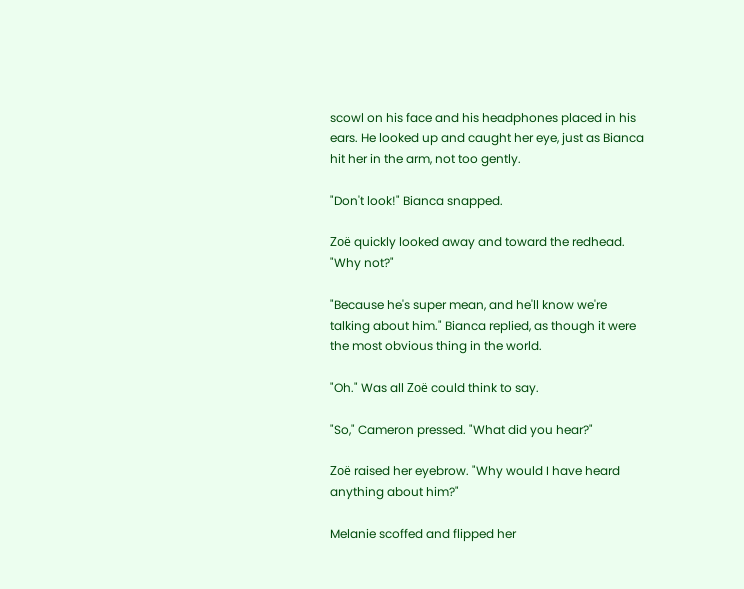scowl on his face and his headphones placed in his ears. He looked up and caught her eye, just as Bianca hit her in the arm, not too gently.

"Don't look!" Bianca snapped.

Zoë quickly looked away and toward the redhead. "Why not?"

"Because he's super mean, and he'll know we're talking about him." Bianca replied, as though it were the most obvious thing in the world.

"Oh." Was all Zoë could think to say.

"So," Cameron pressed. "What did you hear?"

Zoë raised her eyebrow. "Why would I have heard anything about him?"

Melanie scoffed and flipped her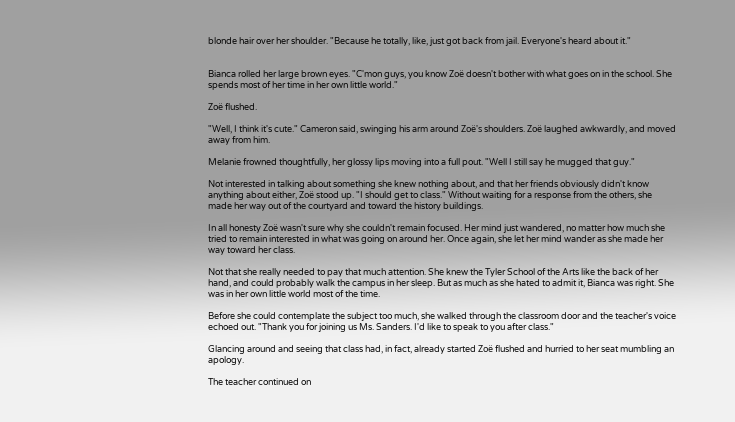blonde hair over her shoulder. "Because he totally, like, just got back from jail. Everyone's heard about it."


Bianca rolled her large brown eyes. "C'mon guys, you know Zoë doesn't bother with what goes on in the school. She spends most of her time in her own little world."

Zoë flushed.

"Well, I think it's cute." Cameron said, swinging his arm around Zoë's shoulders. Zoë laughed awkwardly, and moved away from him.

Melanie frowned thoughtfully, her glossy lips moving into a full pout. "Well I still say he mugged that guy."

Not interested in talking about something she knew nothing about, and that her friends obviously didn't know anything about either, Zoë stood up. "I should get to class." Without waiting for a response from the others, she made her way out of the courtyard and toward the history buildings.

In all honesty Zoë wasn't sure why she couldn't remain focused. Her mind just wandered, no matter how much she tried to remain interested in what was going on around her. Once again, she let her mind wander as she made her way toward her class.

Not that she really needed to pay that much attention. She knew the Tyler School of the Arts like the back of her hand, and could probably walk the campus in her sleep. But as much as she hated to admit it, Bianca was right. She was in her own little world most of the time.

Before she could contemplate the subject too much, she walked through the classroom door and the teacher's voice echoed out. "Thank you for joining us Ms. Sanders. I'd like to speak to you after class."

Glancing around and seeing that class had, in fact, already started Zoë flushed and hurried to her seat mumbling an apology.

The teacher continued on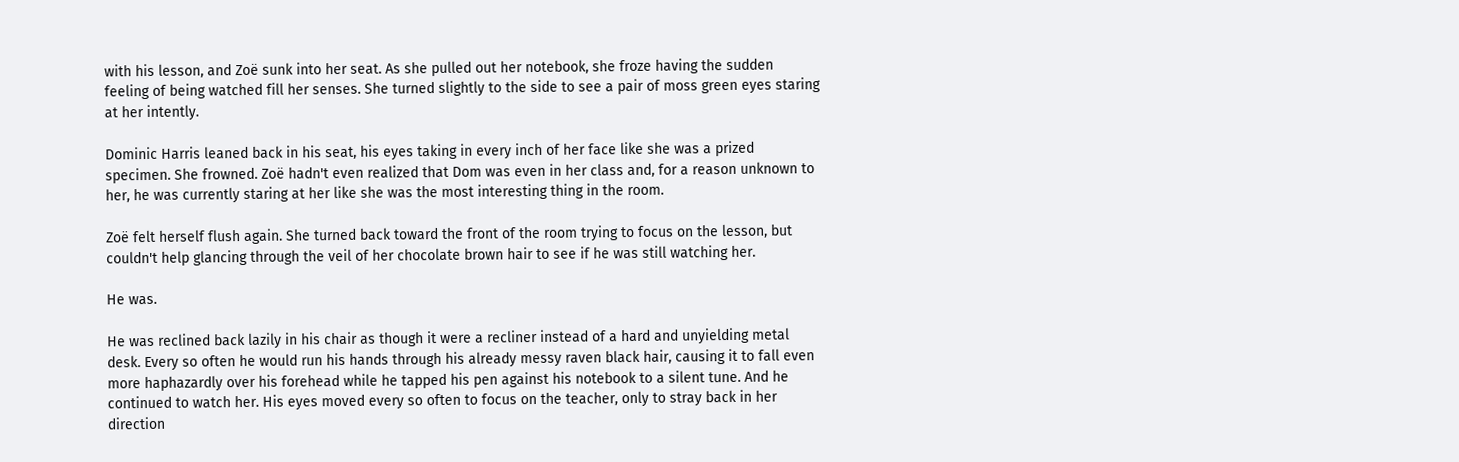with his lesson, and Zoë sunk into her seat. As she pulled out her notebook, she froze having the sudden feeling of being watched fill her senses. She turned slightly to the side to see a pair of moss green eyes staring at her intently.

Dominic Harris leaned back in his seat, his eyes taking in every inch of her face like she was a prized specimen. She frowned. Zoë hadn't even realized that Dom was even in her class and, for a reason unknown to her, he was currently staring at her like she was the most interesting thing in the room.

Zoë felt herself flush again. She turned back toward the front of the room trying to focus on the lesson, but couldn't help glancing through the veil of her chocolate brown hair to see if he was still watching her.

He was.

He was reclined back lazily in his chair as though it were a recliner instead of a hard and unyielding metal desk. Every so often he would run his hands through his already messy raven black hair, causing it to fall even more haphazardly over his forehead while he tapped his pen against his notebook to a silent tune. And he continued to watch her. His eyes moved every so often to focus on the teacher, only to stray back in her direction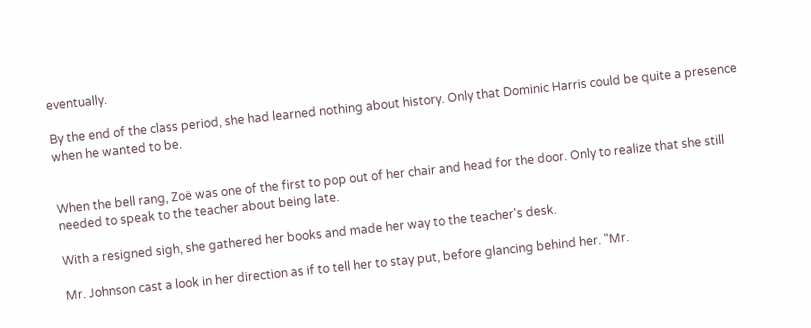eventually.

By the end of the class period, she had learned nothing about history. Only that Dominic Harris could be quite a presence when he wanted to be.


When the bell rang, Zoë was one of the first to pop out of her chair and head for the door. Only to realize that she still needed to speak to the teacher about being late.

With a resigned sigh, she gathered her books and made her way to the teacher's desk.

Mr. Johnson cast a look in her direction as if to tell her to stay put, before glancing behind her. "Mr.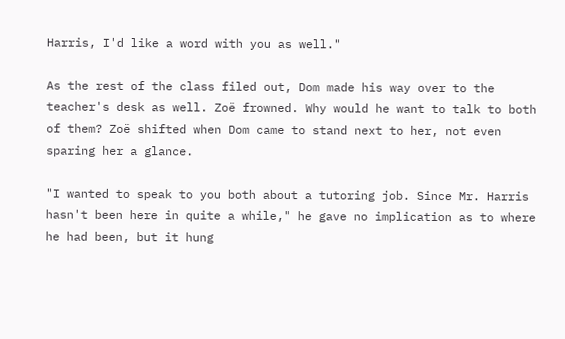Harris, I'd like a word with you as well."

As the rest of the class filed out, Dom made his way over to the teacher's desk as well. Zoë frowned. Why would he want to talk to both of them? Zoë shifted when Dom came to stand next to her, not even sparing her a glance.

"I wanted to speak to you both about a tutoring job. Since Mr. Harris hasn't been here in quite a while," he gave no implication as to where he had been, but it hung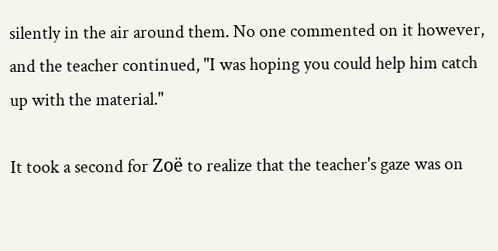silently in the air around them. No one commented on it however, and the teacher continued, "I was hoping you could help him catch up with the material."

It took a second for Zoë to realize that the teacher's gaze was on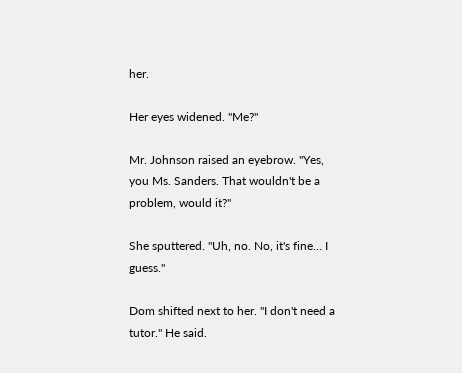her.

Her eyes widened. "Me?"

Mr. Johnson raised an eyebrow. "Yes, you Ms. Sanders. That wouldn't be a problem, would it?"

She sputtered. "Uh, no. No, it's fine… I guess."

Dom shifted next to her. "I don't need a tutor." He said.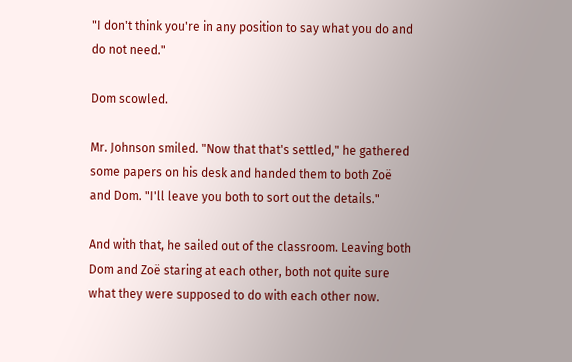"I don't think you're in any position to say what you do and do not need."

Dom scowled.

Mr. Johnson smiled. "Now that that's settled," he gathered some papers on his desk and handed them to both Zoë and Dom. "I'll leave you both to sort out the details."

And with that, he sailed out of the classroom. Leaving both Dom and Zoë staring at each other, both not quite sure what they were supposed to do with each other now.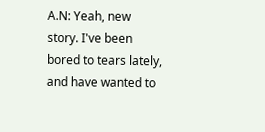A.N: Yeah, new story. I've been bored to tears lately, and have wanted to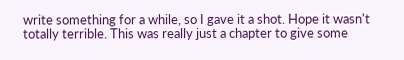write something for a while, so I gave it a shot. Hope it wasn't totally terrible. This was really just a chapter to give some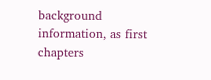background information, as first chapters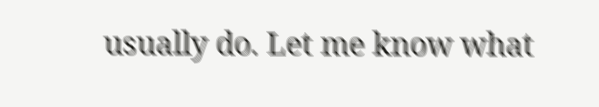usually do. Let me know what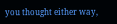you thought either way,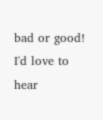bad or good! I'd love to hear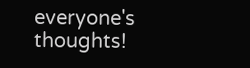everyone's thoughts!